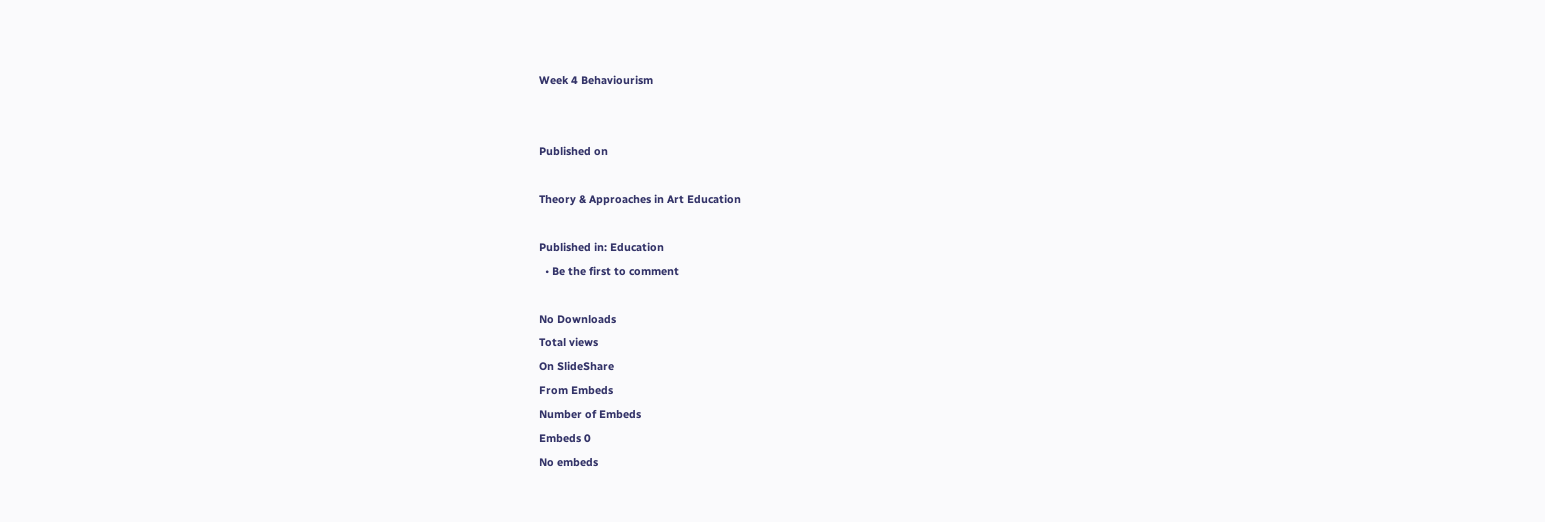Week 4 Behaviourism


Published on

Theory & Approaches in Art Education

Published in: Education
  • Be the first to comment

No Downloads
Total views
On SlideShare
From Embeds
Number of Embeds
Embeds 0
No embeds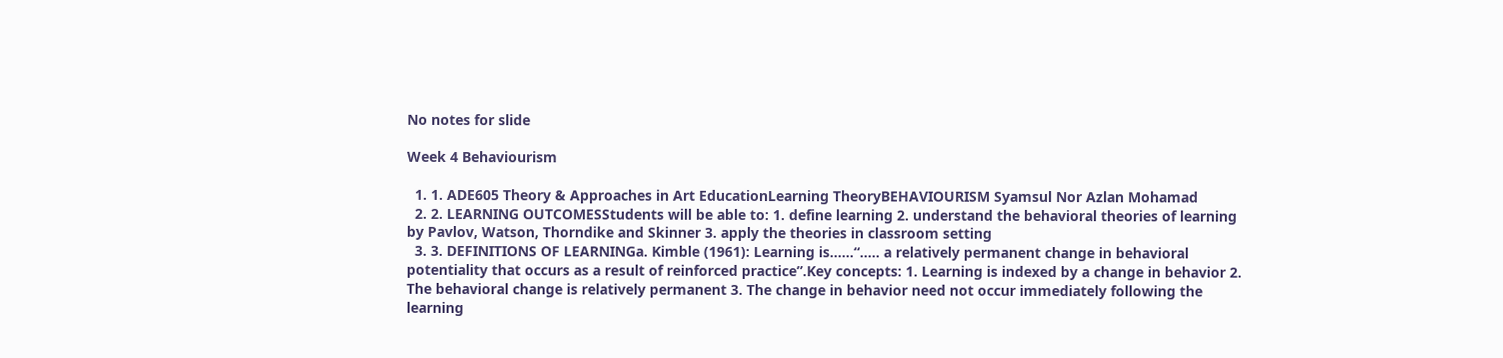No notes for slide

Week 4 Behaviourism

  1. 1. ADE605 Theory & Approaches in Art EducationLearning TheoryBEHAVIOURISM Syamsul Nor Azlan Mohamad
  2. 2. LEARNING OUTCOMESStudents will be able to: 1. define learning 2. understand the behavioral theories of learning by Pavlov, Watson, Thorndike and Skinner 3. apply the theories in classroom setting
  3. 3. DEFINITIONS OF LEARNINGa. Kimble (1961): Learning is……“….. a relatively permanent change in behavioral potentiality that occurs as a result of reinforced practice”.Key concepts: 1. Learning is indexed by a change in behavior 2. The behavioral change is relatively permanent 3. The change in behavior need not occur immediately following the learning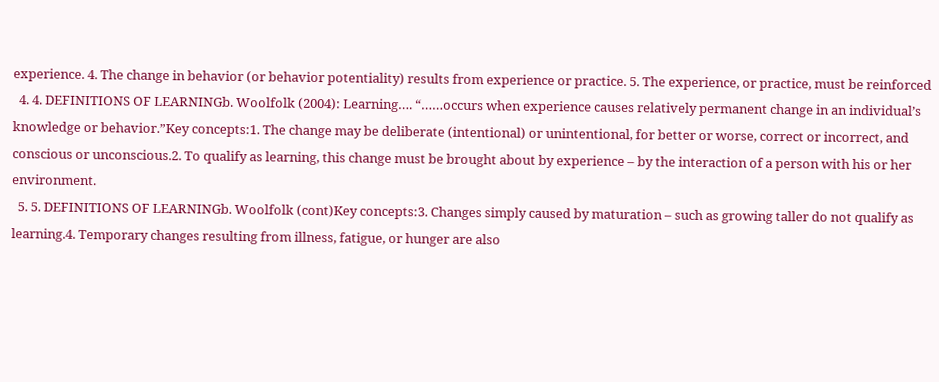experience. 4. The change in behavior (or behavior potentiality) results from experience or practice. 5. The experience, or practice, must be reinforced
  4. 4. DEFINITIONS OF LEARNINGb. Woolfolk (2004): Learning…. “……occurs when experience causes relatively permanent change in an individual’s knowledge or behavior.”Key concepts:1. The change may be deliberate (intentional) or unintentional, for better or worse, correct or incorrect, and conscious or unconscious.2. To qualify as learning, this change must be brought about by experience – by the interaction of a person with his or her environment.
  5. 5. DEFINITIONS OF LEARNINGb. Woolfolk (cont)Key concepts:3. Changes simply caused by maturation – such as growing taller do not qualify as learning.4. Temporary changes resulting from illness, fatigue, or hunger are also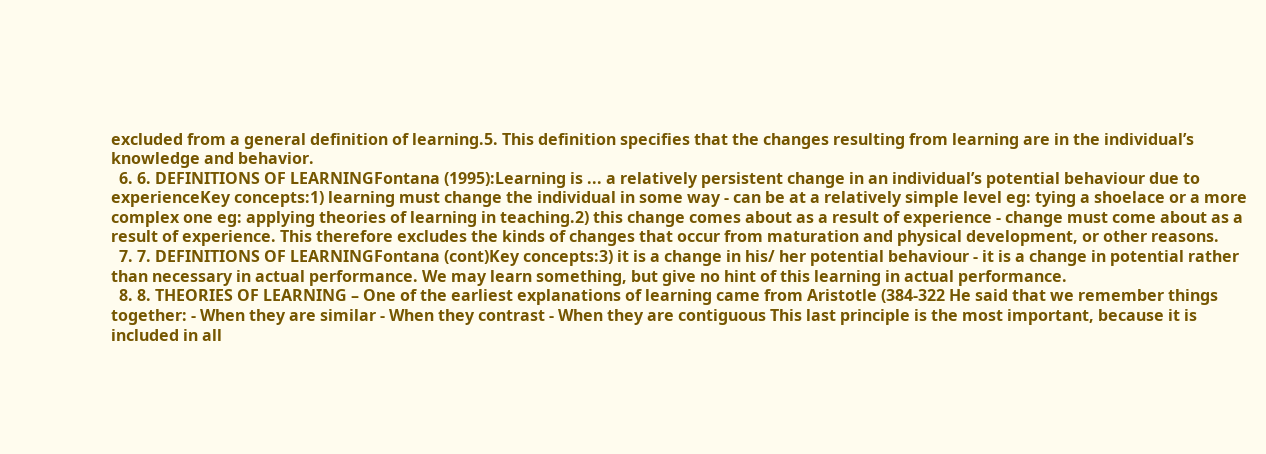excluded from a general definition of learning.5. This definition specifies that the changes resulting from learning are in the individual’s knowledge and behavior.
  6. 6. DEFINITIONS OF LEARNINGFontana (1995):Learning is ... a relatively persistent change in an individual’s potential behaviour due to experienceKey concepts:1) learning must change the individual in some way - can be at a relatively simple level eg: tying a shoelace or a more complex one eg: applying theories of learning in teaching.2) this change comes about as a result of experience - change must come about as a result of experience. This therefore excludes the kinds of changes that occur from maturation and physical development, or other reasons.
  7. 7. DEFINITIONS OF LEARNINGFontana (cont)Key concepts:3) it is a change in his/ her potential behaviour - it is a change in potential rather than necessary in actual performance. We may learn something, but give no hint of this learning in actual performance.
  8. 8. THEORIES OF LEARNING – One of the earliest explanations of learning came from Aristotle (384-322 He said that we remember things together: - When they are similar - When they contrast - When they are contiguous This last principle is the most important, because it is included in all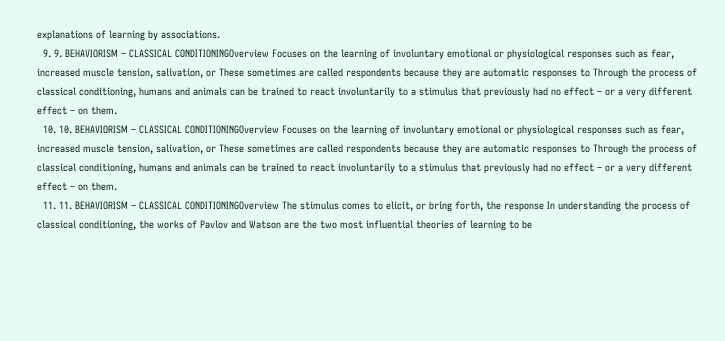explanations of learning by associations.
  9. 9. BEHAVIORISM – CLASSICAL CONDITIONINGOverview Focuses on the learning of involuntary emotional or physiological responses such as fear, increased muscle tension, salivation, or These sometimes are called respondents because they are automatic responses to Through the process of classical conditioning, humans and animals can be trained to react involuntarily to a stimulus that previously had no effect – or a very different effect – on them.
  10. 10. BEHAVIORISM – CLASSICAL CONDITIONINGOverview Focuses on the learning of involuntary emotional or physiological responses such as fear, increased muscle tension, salivation, or These sometimes are called respondents because they are automatic responses to Through the process of classical conditioning, humans and animals can be trained to react involuntarily to a stimulus that previously had no effect – or a very different effect – on them.
  11. 11. BEHAVIORISM – CLASSICAL CONDITIONINGOverview The stimulus comes to elicit, or bring forth, the response In understanding the process of classical conditioning, the works of Pavlov and Watson are the two most influential theories of learning to be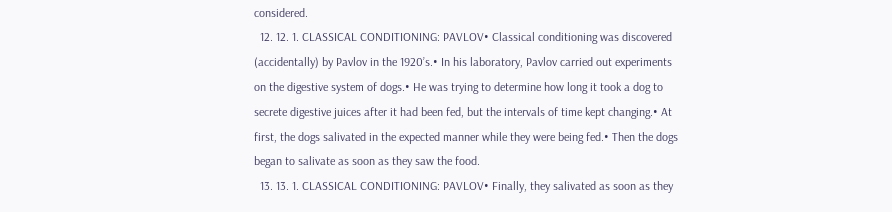considered.
  12. 12. 1. CLASSICAL CONDITIONING: PAVLOV• Classical conditioning was discovered (accidentally) by Pavlov in the 1920’s.• In his laboratory, Pavlov carried out experiments on the digestive system of dogs.• He was trying to determine how long it took a dog to secrete digestive juices after it had been fed, but the intervals of time kept changing.• At first, the dogs salivated in the expected manner while they were being fed.• Then the dogs began to salivate as soon as they saw the food.
  13. 13. 1. CLASSICAL CONDITIONING: PAVLOV• Finally, they salivated as soon as they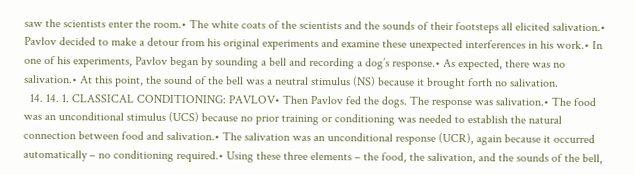saw the scientists enter the room.• The white coats of the scientists and the sounds of their footsteps all elicited salivation.• Pavlov decided to make a detour from his original experiments and examine these unexpected interferences in his work.• In one of his experiments, Pavlov began by sounding a bell and recording a dog’s response.• As expected, there was no salivation.• At this point, the sound of the bell was a neutral stimulus (NS) because it brought forth no salivation.
  14. 14. 1. CLASSICAL CONDITIONING: PAVLOV• Then Pavlov fed the dogs. The response was salivation.• The food was an unconditional stimulus (UCS) because no prior training or conditioning was needed to establish the natural connection between food and salivation.• The salivation was an unconditional response (UCR), again because it occurred automatically – no conditioning required.• Using these three elements – the food, the salivation, and the sounds of the bell,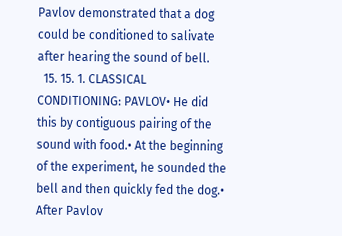Pavlov demonstrated that a dog could be conditioned to salivate after hearing the sound of bell.
  15. 15. 1. CLASSICAL CONDITIONING: PAVLOV• He did this by contiguous pairing of the sound with food.• At the beginning of the experiment, he sounded the bell and then quickly fed the dog.• After Pavlov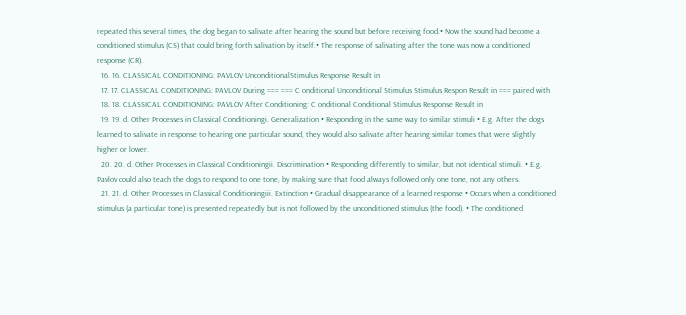repeated this several times, the dog began to salivate after hearing the sound but before receiving food.• Now the sound had become a conditioned stimulus (CS) that could bring forth salivation by itself.• The response of salivating after the tone was now a conditioned response (CR).
  16. 16. CLASSICAL CONDITIONING: PAVLOV UnconditionalStimulus Response Result in
  17. 17. CLASSICAL CONDITIONING: PAVLOV During === === C onditional Unconditional Stimulus Stimulus Respon Result in === paired with
  18. 18. CLASSICAL CONDITIONING: PAVLOV After Conditioning: C onditional Conditional Stimulus Response Result in
  19. 19. d. Other Processes in Classical Conditioningi. Generalization • Responding in the same way to similar stimuli • E.g. After the dogs learned to salivate in response to hearing one particular sound, they would also salivate after hearing similar tomes that were slightly higher or lower.
  20. 20. d. Other Processes in Classical Conditioningii. Discrimination • Responding differently to similar, but not identical stimuli. • E.g. Pavlov could also teach the dogs to respond to one tone, by making sure that food always followed only one tone, not any others.
  21. 21. d. Other Processes in Classical Conditioningiii. Extinction • Gradual disappearance of a learned response • Occurs when a conditioned stimulus (a particular tone) is presented repeatedly but is not followed by the unconditioned stimulus (the food). • The conditioned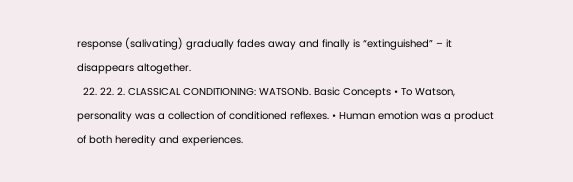response (salivating) gradually fades away and finally is “extinguished” – it disappears altogether.
  22. 22. 2. CLASSICAL CONDITIONING: WATSONb. Basic Concepts • To Watson, personality was a collection of conditioned reflexes. • Human emotion was a product of both heredity and experiences.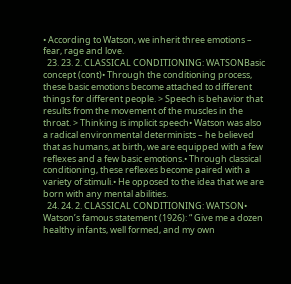• According to Watson, we inherit three emotions – fear, rage and love.
  23. 23. 2. CLASSICAL CONDITIONING: WATSONBasic concept (cont)• Through the conditioning process, these basic emotions become attached to different things for different people. > Speech is behavior that results from the movement of the muscles in the throat. > Thinking is implicit speech• Watson was also a radical environmental determinists – he believed that as humans, at birth, we are equipped with a few reflexes and a few basic emotions.• Through classical conditioning, these reflexes become paired with a variety of stimuli.• He opposed to the idea that we are born with any mental abilities.
  24. 24. 2. CLASSICAL CONDITIONING: WATSON• Watson’s famous statement (1926): “ Give me a dozen healthy infants, well formed, and my own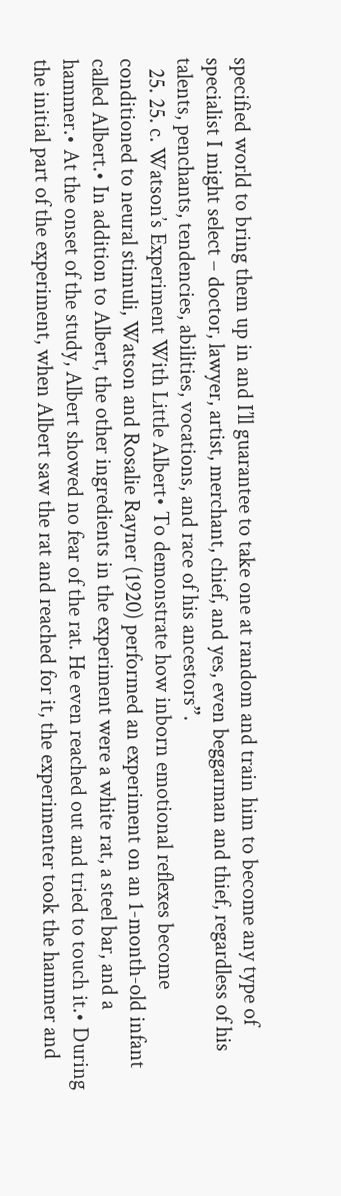specified world to bring them up in and I’ll guarantee to take one at random and train him to become any type of specialist I might select – doctor, lawyer, artist, merchant, chief, and yes, even beggarman and thief, regardless of his talents, penchants, tendencies, abilities, vocations, and race of his ancestors”.
  25. 25. c. Watson’s Experiment With Little Albert• To demonstrate how inborn emotional reflexes become conditioned to neural stimuli, Watson and Rosalie Rayner (1920) performed an experiment on an 1-month-old infant called Albert.• In addition to Albert, the other ingredients in the experiment were a white rat, a steel bar, and a hammer.• At the onset of the study, Albert showed no fear of the rat. He even reached out and tried to touch it.• During the initial part of the experiment, when Albert saw the rat and reached for it, the experimenter took the hammer and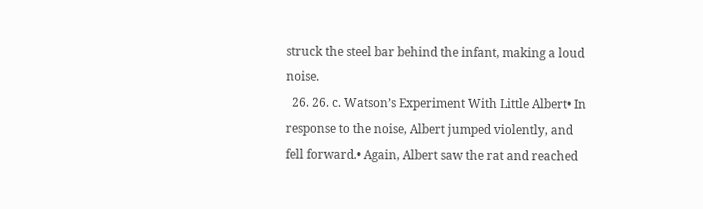struck the steel bar behind the infant, making a loud noise.
  26. 26. c. Watson’s Experiment With Little Albert• In response to the noise, Albert jumped violently, and fell forward.• Again, Albert saw the rat and reached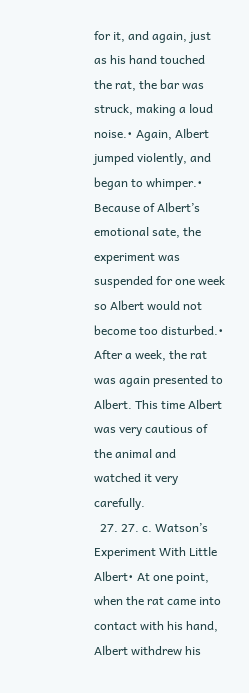for it, and again, just as his hand touched the rat, the bar was struck, making a loud noise.• Again, Albert jumped violently, and began to whimper.• Because of Albert’s emotional sate, the experiment was suspended for one week so Albert would not become too disturbed.• After a week, the rat was again presented to Albert. This time Albert was very cautious of the animal and watched it very carefully.
  27. 27. c. Watson’s Experiment With Little Albert• At one point, when the rat came into contact with his hand, Albert withdrew his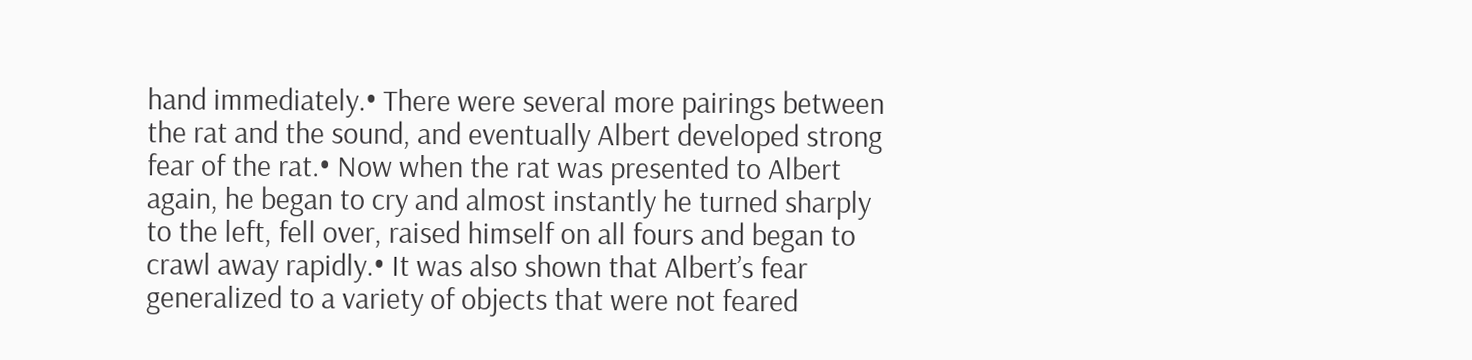hand immediately.• There were several more pairings between the rat and the sound, and eventually Albert developed strong fear of the rat.• Now when the rat was presented to Albert again, he began to cry and almost instantly he turned sharply to the left, fell over, raised himself on all fours and began to crawl away rapidly.• It was also shown that Albert’s fear generalized to a variety of objects that were not feared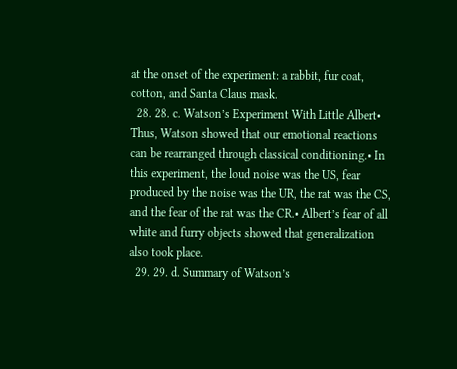at the onset of the experiment: a rabbit, fur coat, cotton, and Santa Claus mask.
  28. 28. c. Watson’s Experiment With Little Albert• Thus, Watson showed that our emotional reactions can be rearranged through classical conditioning.• In this experiment, the loud noise was the US, fear produced by the noise was the UR, the rat was the CS, and the fear of the rat was the CR.• Albert’s fear of all white and furry objects showed that generalization also took place.
  29. 29. d. Summary of Watson’s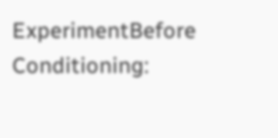ExperimentBefore Conditioning: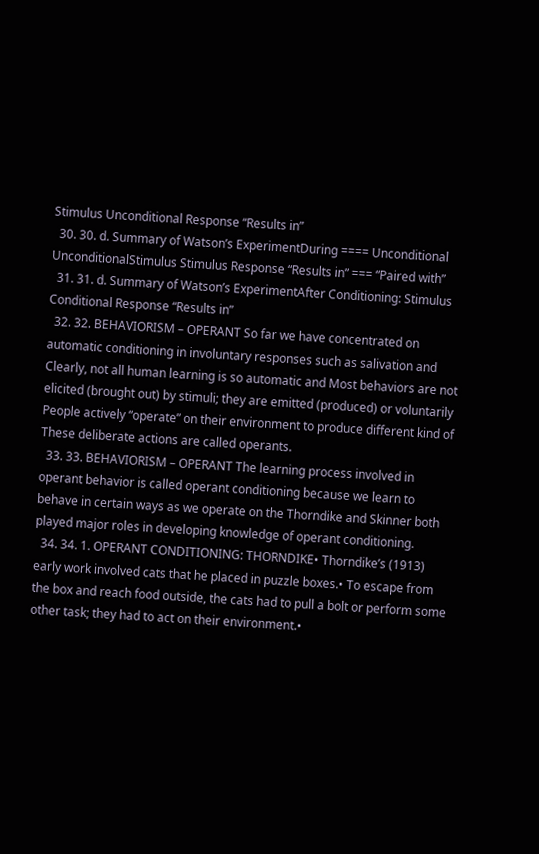Stimulus Unconditional Response “Results in”
  30. 30. d. Summary of Watson’s ExperimentDuring ==== Unconditional UnconditionalStimulus Stimulus Response “Results in” === “Paired with”
  31. 31. d. Summary of Watson’s ExperimentAfter Conditioning: Stimulus Conditional Response “Results in”
  32. 32. BEHAVIORISM – OPERANT So far we have concentrated on automatic conditioning in involuntary responses such as salivation and Clearly, not all human learning is so automatic and Most behaviors are not elicited (brought out) by stimuli; they are emitted (produced) or voluntarily People actively “operate” on their environment to produce different kind of These deliberate actions are called operants.
  33. 33. BEHAVIORISM – OPERANT The learning process involved in operant behavior is called operant conditioning because we learn to behave in certain ways as we operate on the Thorndike and Skinner both played major roles in developing knowledge of operant conditioning.
  34. 34. 1. OPERANT CONDITIONING: THORNDIKE• Thorndike’s (1913) early work involved cats that he placed in puzzle boxes.• To escape from the box and reach food outside, the cats had to pull a bolt or perform some other task; they had to act on their environment.•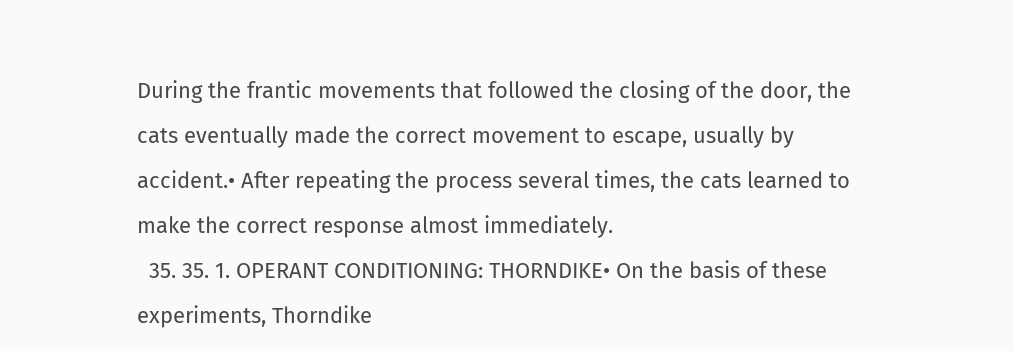During the frantic movements that followed the closing of the door, the cats eventually made the correct movement to escape, usually by accident.• After repeating the process several times, the cats learned to make the correct response almost immediately.
  35. 35. 1. OPERANT CONDITIONING: THORNDIKE• On the basis of these experiments, Thorndike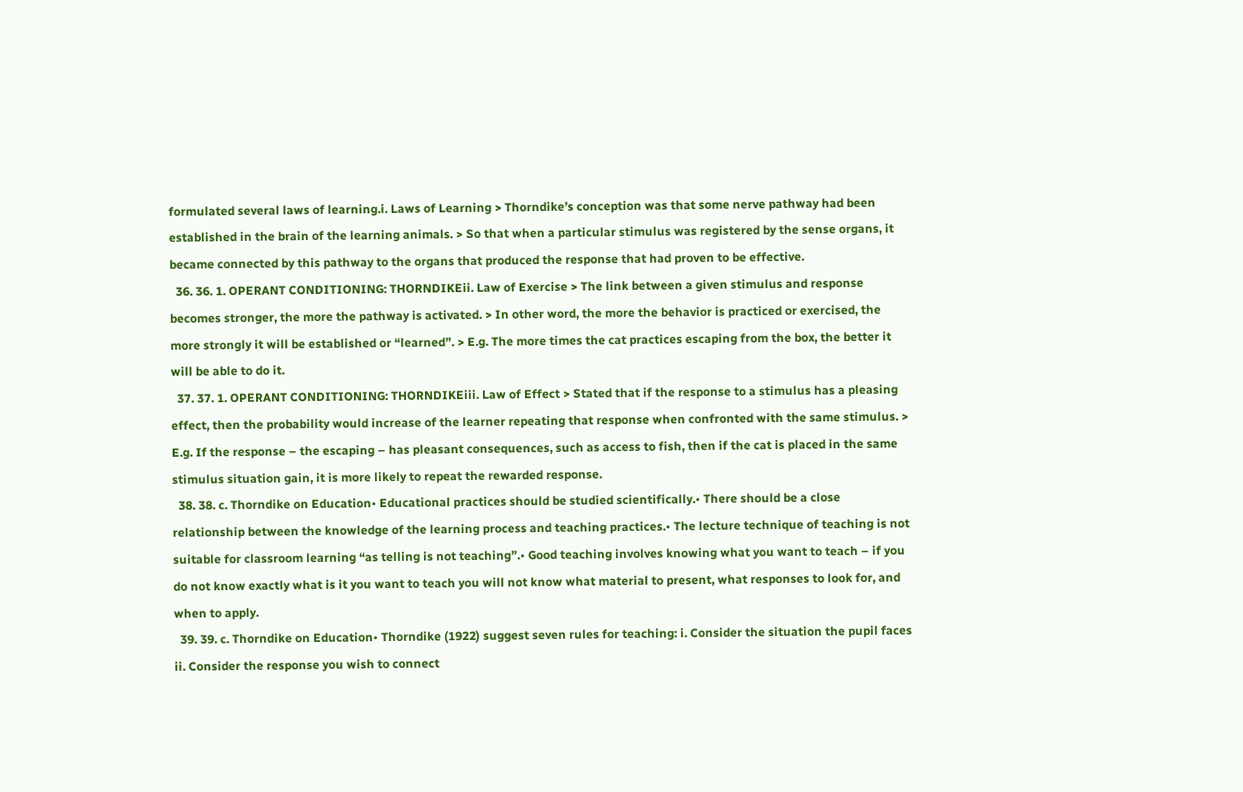formulated several laws of learning.i. Laws of Learning > Thorndike’s conception was that some nerve pathway had been established in the brain of the learning animals. > So that when a particular stimulus was registered by the sense organs, it became connected by this pathway to the organs that produced the response that had proven to be effective.
  36. 36. 1. OPERANT CONDITIONING: THORNDIKEii. Law of Exercise > The link between a given stimulus and response becomes stronger, the more the pathway is activated. > In other word, the more the behavior is practiced or exercised, the more strongly it will be established or “learned”. > E.g. The more times the cat practices escaping from the box, the better it will be able to do it.
  37. 37. 1. OPERANT CONDITIONING: THORNDIKEiii. Law of Effect > Stated that if the response to a stimulus has a pleasing effect, then the probability would increase of the learner repeating that response when confronted with the same stimulus. > E.g. If the response – the escaping – has pleasant consequences, such as access to fish, then if the cat is placed in the same stimulus situation gain, it is more likely to repeat the rewarded response.
  38. 38. c. Thorndike on Education• Educational practices should be studied scientifically.• There should be a close relationship between the knowledge of the learning process and teaching practices.• The lecture technique of teaching is not suitable for classroom learning “as telling is not teaching”.• Good teaching involves knowing what you want to teach – if you do not know exactly what is it you want to teach you will not know what material to present, what responses to look for, and when to apply.
  39. 39. c. Thorndike on Education• Thorndike (1922) suggest seven rules for teaching: i. Consider the situation the pupil faces ii. Consider the response you wish to connect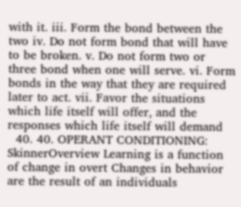with it. iii. Form the bond between the two iv. Do not form bond that will have to be broken. v. Do not form two or three bond when one will serve. vi. Form bonds in the way that they are required later to act. vii. Favor the situations which life itself will offer, and the responses which life itself will demand
  40. 40. OPERANT CONDITIONING: SkinnerOverview Learning is a function of change in overt Changes in behavior are the result of an individuals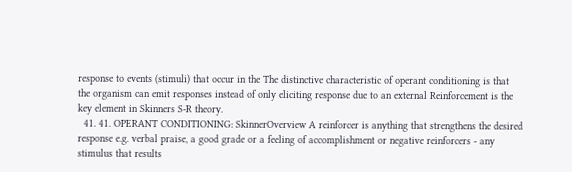response to events (stimuli) that occur in the The distinctive characteristic of operant conditioning is that the organism can emit responses instead of only eliciting response due to an external Reinforcement is the key element in Skinners S-R theory.
  41. 41. OPERANT CONDITIONING: SkinnerOverview A reinforcer is anything that strengthens the desired response e.g. verbal praise, a good grade or a feeling of accomplishment or negative reinforcers - any stimulus that results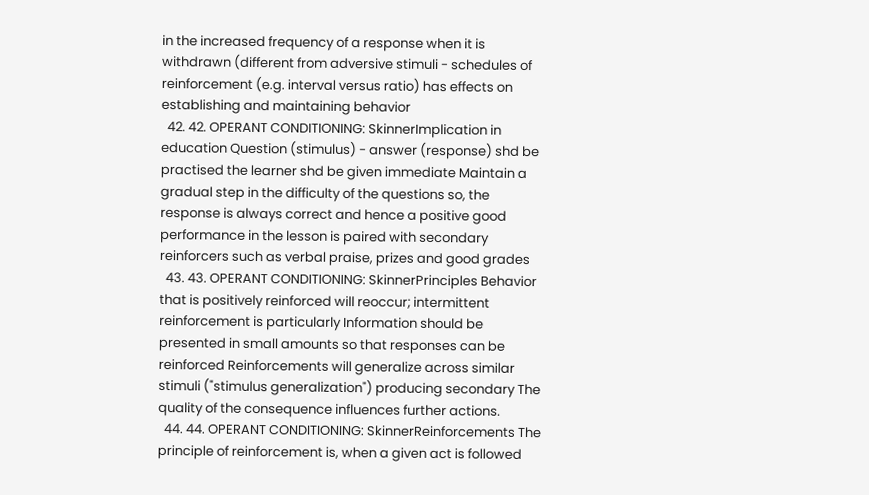in the increased frequency of a response when it is withdrawn (different from adversive stimuli - schedules of reinforcement (e.g. interval versus ratio) has effects on establishing and maintaining behavior
  42. 42. OPERANT CONDITIONING: SkinnerImplication in education Question (stimulus) - answer (response) shd be practised the learner shd be given immediate Maintain a gradual step in the difficulty of the questions so, the response is always correct and hence a positive good performance in the lesson is paired with secondary reinforcers such as verbal praise, prizes and good grades
  43. 43. OPERANT CONDITIONING: SkinnerPrinciples Behavior that is positively reinforced will reoccur; intermittent reinforcement is particularly Information should be presented in small amounts so that responses can be reinforced Reinforcements will generalize across similar stimuli ("stimulus generalization") producing secondary The quality of the consequence influences further actions.
  44. 44. OPERANT CONDITIONING: SkinnerReinforcements The principle of reinforcement is, when a given act is followed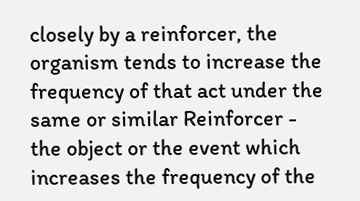closely by a reinforcer, the organism tends to increase the frequency of that act under the same or similar Reinforcer - the object or the event which increases the frequency of the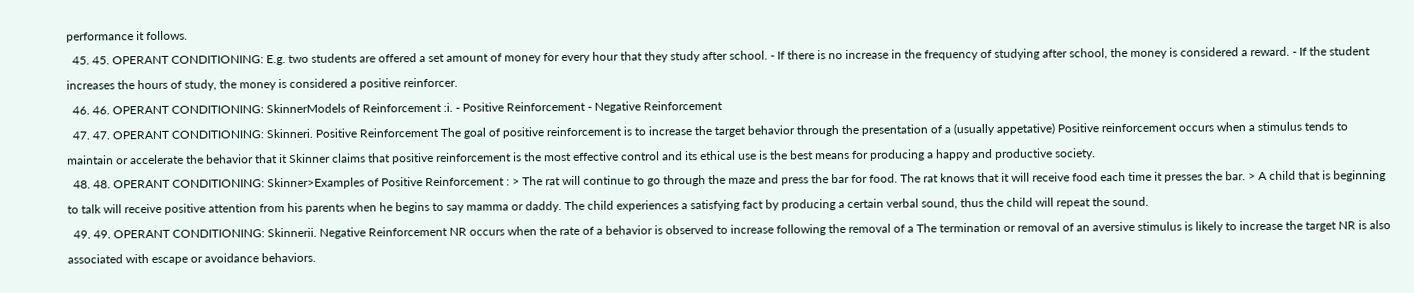performance it follows.
  45. 45. OPERANT CONDITIONING: E.g. two students are offered a set amount of money for every hour that they study after school. - If there is no increase in the frequency of studying after school, the money is considered a reward. - If the student increases the hours of study, the money is considered a positive reinforcer.
  46. 46. OPERANT CONDITIONING: SkinnerModels of Reinforcement :i. - Positive Reinforcement - Negative Reinforcement
  47. 47. OPERANT CONDITIONING: Skinneri. Positive Reinforcement The goal of positive reinforcement is to increase the target behavior through the presentation of a (usually appetative) Positive reinforcement occurs when a stimulus tends to maintain or accelerate the behavior that it Skinner claims that positive reinforcement is the most effective control and its ethical use is the best means for producing a happy and productive society.
  48. 48. OPERANT CONDITIONING: Skinner>Examples of Positive Reinforcement : > The rat will continue to go through the maze and press the bar for food. The rat knows that it will receive food each time it presses the bar. > A child that is beginning to talk will receive positive attention from his parents when he begins to say mamma or daddy. The child experiences a satisfying fact by producing a certain verbal sound, thus the child will repeat the sound.
  49. 49. OPERANT CONDITIONING: Skinnerii. Negative Reinforcement NR occurs when the rate of a behavior is observed to increase following the removal of a The termination or removal of an aversive stimulus is likely to increase the target NR is also associated with escape or avoidance behaviors.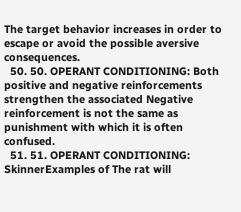The target behavior increases in order to escape or avoid the possible aversive consequences.
  50. 50. OPERANT CONDITIONING: Both positive and negative reinforcements strengthen the associated Negative reinforcement is not the same as punishment with which it is often confused.
  51. 51. OPERANT CONDITIONING: SkinnerExamples of The rat will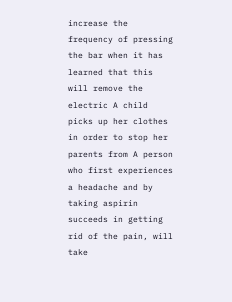increase the frequency of pressing the bar when it has learned that this will remove the electric A child picks up her clothes in order to stop her parents from A person who first experiences a headache and by taking aspirin succeeds in getting rid of the pain, will take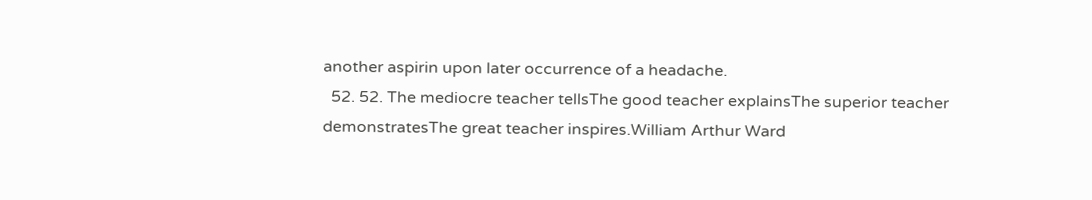another aspirin upon later occurrence of a headache.
  52. 52. The mediocre teacher tellsThe good teacher explainsThe superior teacher demonstratesThe great teacher inspires.William Arthur Ward